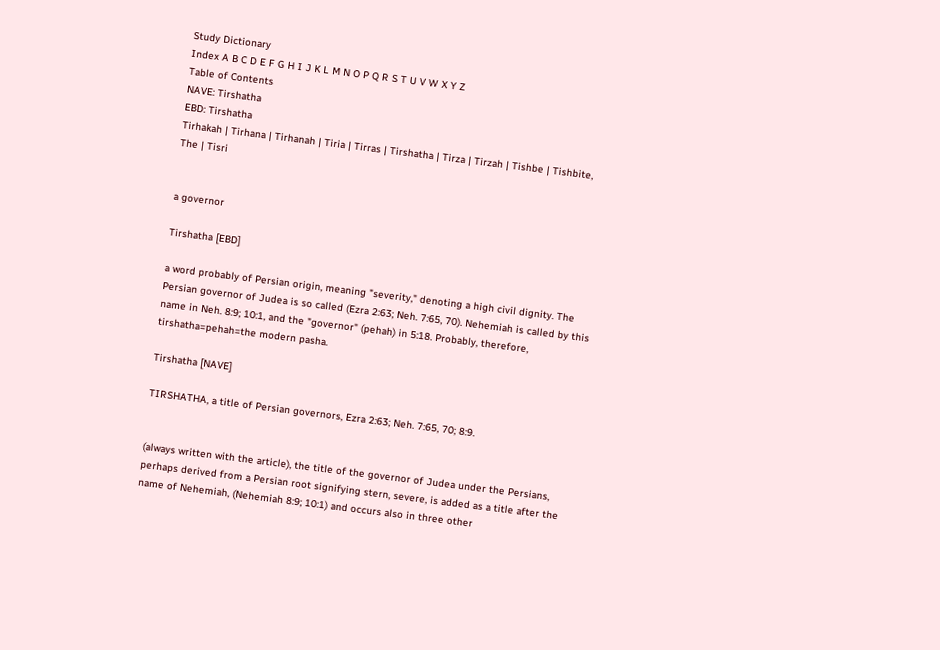Study Dictionary
Index A B C D E F G H I J K L M N O P Q R S T U V W X Y Z
Table of Contents
NAVE: Tirshatha
EBD: Tirshatha
Tirhakah | Tirhana | Tirhanah | Tiria | Tirras | Tirshatha | Tirza | Tirzah | Tishbe | Tishbite, The | Tisri


a governor

Tirshatha [EBD]

a word probably of Persian origin, meaning "severity," denoting a high civil dignity. The Persian governor of Judea is so called (Ezra 2:63; Neh. 7:65, 70). Nehemiah is called by this name in Neh. 8:9; 10:1, and the "governor" (pehah) in 5:18. Probably, therefore, tirshatha=pehah=the modern pasha.

Tirshatha [NAVE]

TIRSHATHA, a title of Persian governors, Ezra 2:63; Neh. 7:65, 70; 8:9.


(always written with the article), the title of the governor of Judea under the Persians, perhaps derived from a Persian root signifying stern, severe, is added as a title after the name of Nehemiah, (Nehemiah 8:9; 10:1) and occurs also in three other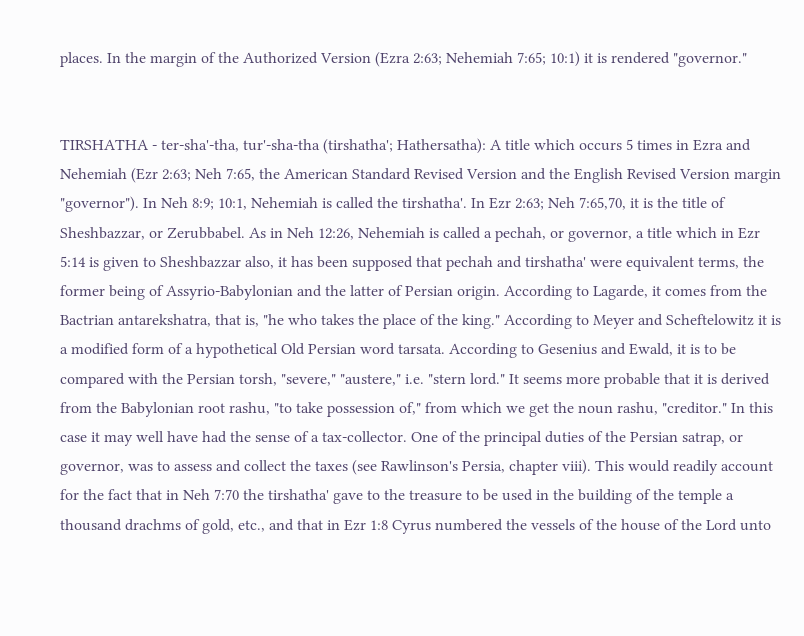places. In the margin of the Authorized Version (Ezra 2:63; Nehemiah 7:65; 10:1) it is rendered "governor."


TIRSHATHA - ter-sha'-tha, tur'-sha-tha (tirshatha'; Hathersatha): A title which occurs 5 times in Ezra and Nehemiah (Ezr 2:63; Neh 7:65, the American Standard Revised Version and the English Revised Version margin "governor"). In Neh 8:9; 10:1, Nehemiah is called the tirshatha'. In Ezr 2:63; Neh 7:65,70, it is the title of Sheshbazzar, or Zerubbabel. As in Neh 12:26, Nehemiah is called a pechah, or governor, a title which in Ezr 5:14 is given to Sheshbazzar also, it has been supposed that pechah and tirshatha' were equivalent terms, the former being of Assyrio-Babylonian and the latter of Persian origin. According to Lagarde, it comes from the Bactrian antarekshatra, that is, "he who takes the place of the king." According to Meyer and Scheftelowitz it is a modified form of a hypothetical Old Persian word tarsata. According to Gesenius and Ewald, it is to be compared with the Persian torsh, "severe," "austere," i.e. "stern lord." It seems more probable that it is derived from the Babylonian root rashu, "to take possession of," from which we get the noun rashu, "creditor." In this case it may well have had the sense of a tax-collector. One of the principal duties of the Persian satrap, or governor, was to assess and collect the taxes (see Rawlinson's Persia, chapter viii). This would readily account for the fact that in Neh 7:70 the tirshatha' gave to the treasure to be used in the building of the temple a thousand drachms of gold, etc., and that in Ezr 1:8 Cyrus numbered the vessels of the house of the Lord unto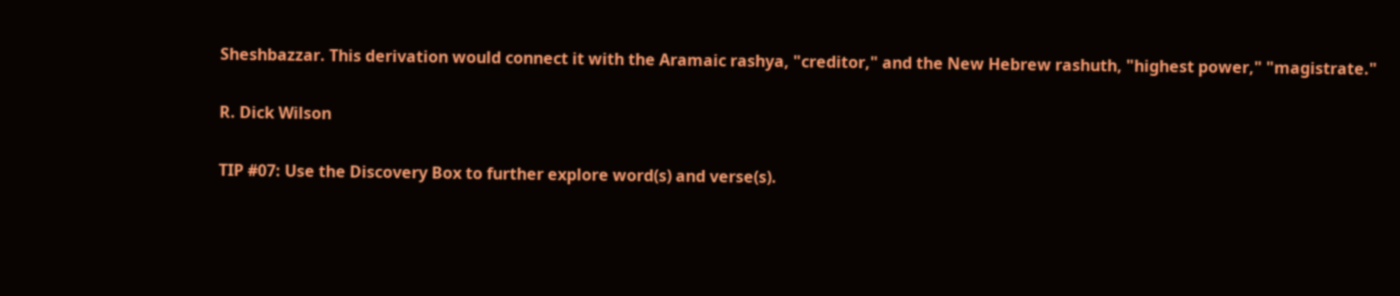Sheshbazzar. This derivation would connect it with the Aramaic rashya, "creditor," and the New Hebrew rashuth, "highest power," "magistrate."

R. Dick Wilson

TIP #07: Use the Discovery Box to further explore word(s) and verse(s).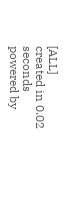[ALL]
created in 0.02 seconds
powered by